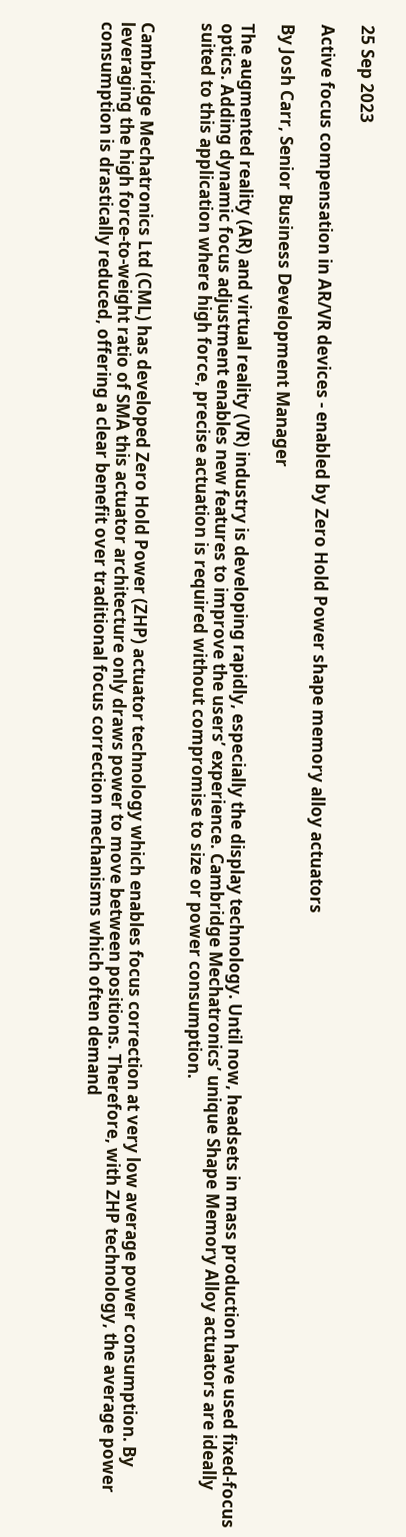25 Sep 2023

Active focus compensation in AR/VR devices - enabled by Zero Hold Power shape memory alloy actuators

By Josh Carr, Senior Business Development Manager

The augmented reality (AR) and virtual reality (VR) industry is developing rapidly, especially the display technology. Until now, headsets in mass production have used fixed-focus optics. Adding dynamic focus adjustment enables new features to improve the users’ experience. Cambridge Mechatronics’ unique Shape Memory Alloy actuators are ideally suited to this application where high force, precise actuation is required without compromise to size or power consumption.


Cambridge Mechatronics Ltd (CML) has developed Zero Hold Power (ZHP) actuator technology which enables focus correction at very low average power consumption. By leveraging the high force-to-weight ratio of SMA this actuator architecture only draws power to move between positions. Therefore, with ZHP technology, the average power consumption is drastically reduced, offering a clear benefit over traditional focus correction mechanisms which often demand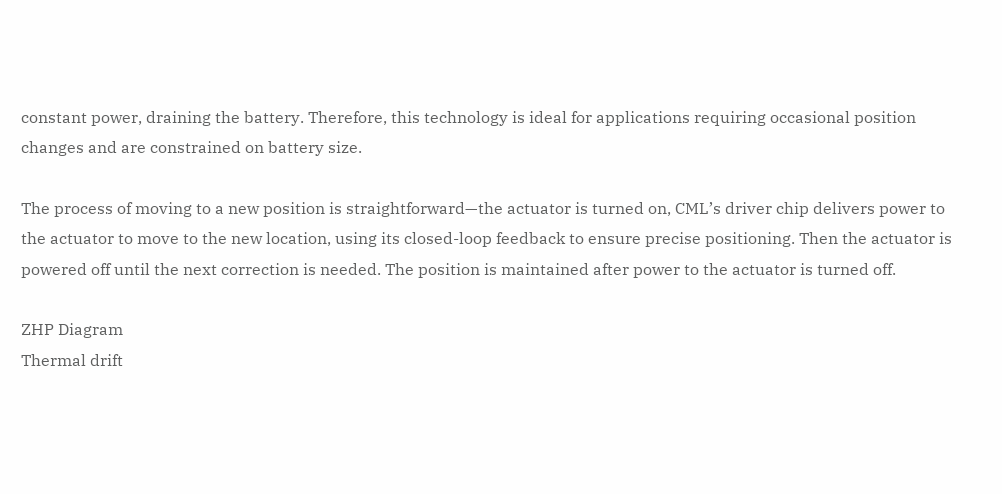constant power, draining the battery. Therefore, this technology is ideal for applications requiring occasional position changes and are constrained on battery size.

The process of moving to a new position is straightforward—the actuator is turned on, CML’s driver chip delivers power to the actuator to move to the new location, using its closed-loop feedback to ensure precise positioning. Then the actuator is powered off until the next correction is needed. The position is maintained after power to the actuator is turned off.

ZHP Diagram
Thermal drift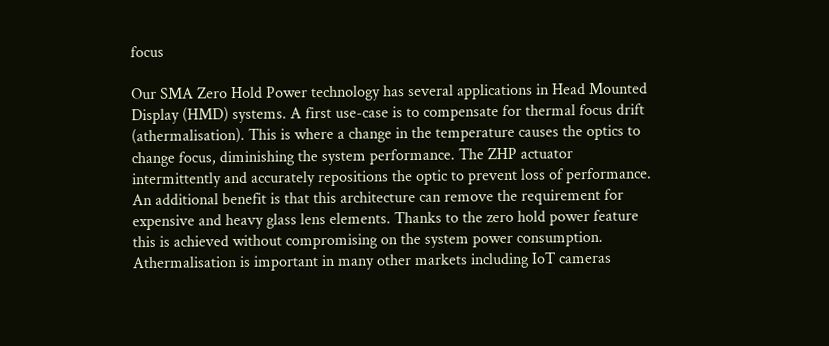focus

Our SMA Zero Hold Power technology has several applications in Head Mounted Display (HMD) systems. A first use-case is to compensate for thermal focus drift (athermalisation). This is where a change in the temperature causes the optics to change focus, diminishing the system performance. The ZHP actuator intermittently and accurately repositions the optic to prevent loss of performance. An additional benefit is that this architecture can remove the requirement for expensive and heavy glass lens elements. Thanks to the zero hold power feature this is achieved without compromising on the system power consumption. Athermalisation is important in many other markets including IoT cameras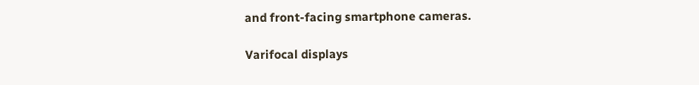and front-facing smartphone cameras.

Varifocal displays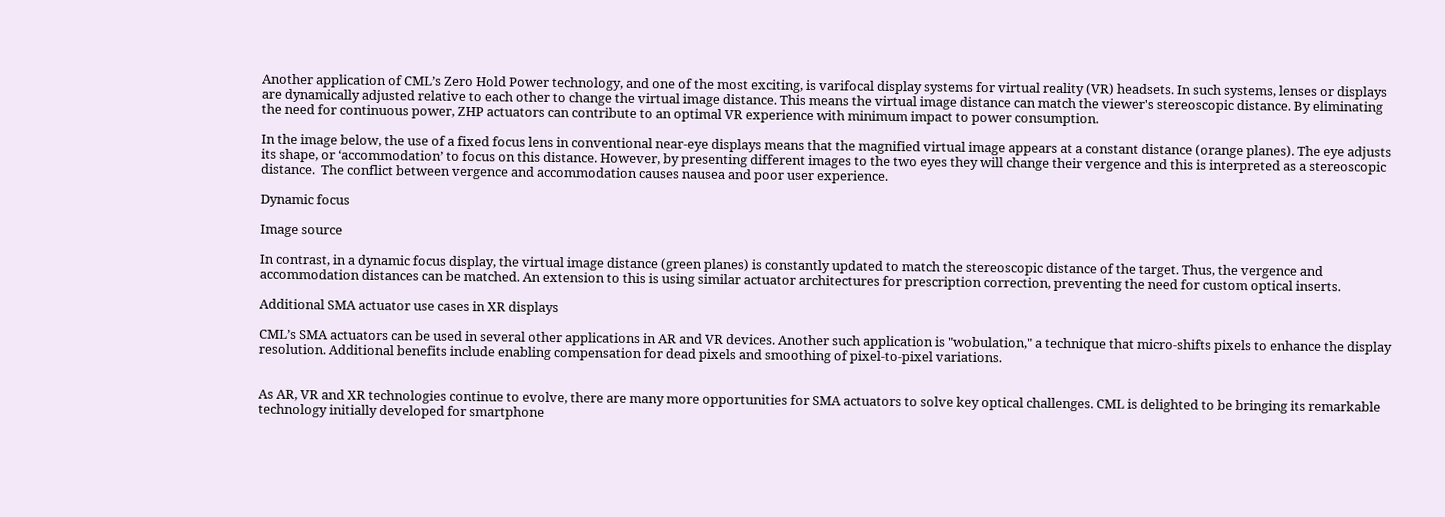Another application of CML’s Zero Hold Power technology, and one of the most exciting, is varifocal display systems for virtual reality (VR) headsets. In such systems, lenses or displays are dynamically adjusted relative to each other to change the virtual image distance. This means the virtual image distance can match the viewer's stereoscopic distance. By eliminating the need for continuous power, ZHP actuators can contribute to an optimal VR experience with minimum impact to power consumption.

In the image below, the use of a fixed focus lens in conventional near-eye displays means that the magnified virtual image appears at a constant distance (orange planes). The eye adjusts its shape, or ‘accommodation’ to focus on this distance. However, by presenting different images to the two eyes they will change their vergence and this is interpreted as a stereoscopic distance.  The conflict between vergence and accommodation causes nausea and poor user experience.

Dynamic focus

Image source

In contrast, in a dynamic focus display, the virtual image distance (green planes) is constantly updated to match the stereoscopic distance of the target. Thus, the vergence and accommodation distances can be matched. An extension to this is using similar actuator architectures for prescription correction, preventing the need for custom optical inserts.

Additional SMA actuator use cases in XR displays

CML’s SMA actuators can be used in several other applications in AR and VR devices. Another such application is "wobulation," a technique that micro-shifts pixels to enhance the display resolution. Additional benefits include enabling compensation for dead pixels and smoothing of pixel-to-pixel variations.


As AR, VR and XR technologies continue to evolve, there are many more opportunities for SMA actuators to solve key optical challenges. CML is delighted to be bringing its remarkable technology initially developed for smartphone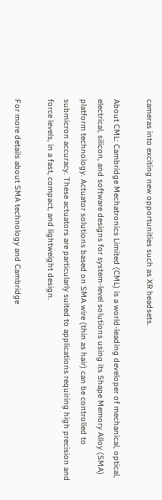cameras into exciting new opportunities such as XR headsets.

About CML: Cambridge Mechatronics Limited (CML) is a world-leading developer of mechanical, optical, electrical, silicon, and software designs for system-level solutions using its Shape Memory Alloy (SMA) platform technology. Actuator solutions based on SMA wire (thin as hair) can be controlled to submicron accuracy. These actuators are particularly suited to applications requiring high precision and force levels, in a fast, compact, and lightweight design.

For more details about SMA technology and Cambridge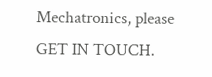Mechatronics, please GET IN TOUCH.